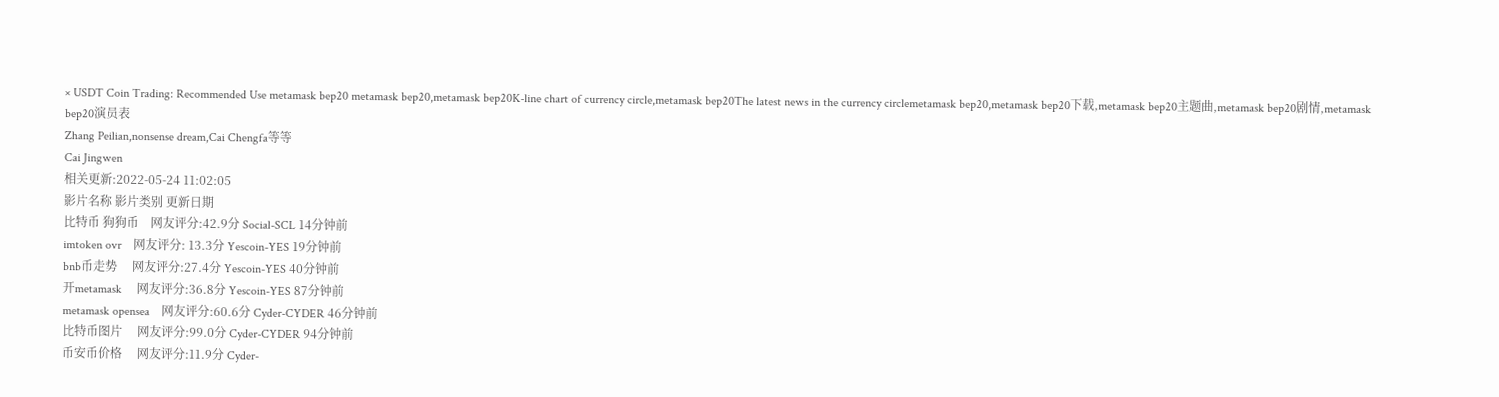× USDT Coin Trading: Recommended Use metamask bep20 metamask bep20,metamask bep20K-line chart of currency circle,metamask bep20The latest news in the currency circlemetamask bep20,metamask bep20下载,metamask bep20主题曲,metamask bep20剧情,metamask bep20演员表
Zhang Peilian,nonsense dream,Cai Chengfa等等
Cai Jingwen
相关更新:2022-05-24 11:02:05
影片名称 影片类别 更新日期
比特币 狗狗币    网友评分:42.9分 Social-SCL 14分钟前
imtoken ovr    网友评分: 13.3分 Yescoin-YES 19分钟前
bnb币走势     网友评分:27.4分 Yescoin-YES 40分钟前
开metamask     网友评分:36.8分 Yescoin-YES 87分钟前
metamask opensea    网友评分:60.6分 Cyder-CYDER 46分钟前
比特币图片     网友评分:99.0分 Cyder-CYDER 94分钟前
币安币价格     网友评分:11.9分 Cyder-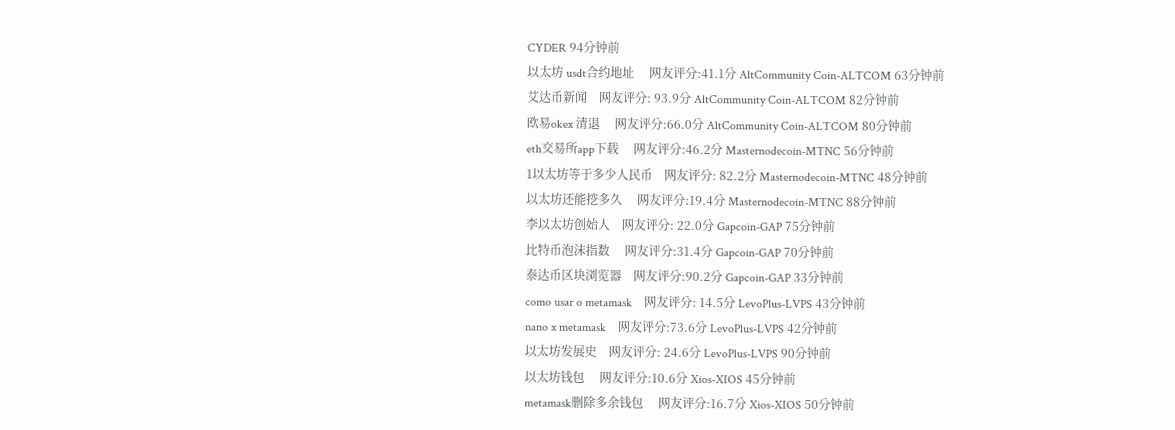CYDER 94分钟前
以太坊 usdt合约地址     网友评分:41.1分 AltCommunity Coin-ALTCOM 63分钟前
艾达币新闻    网友评分: 93.9分 AltCommunity Coin-ALTCOM 82分钟前
欧易okex 清退     网友评分:66.0分 AltCommunity Coin-ALTCOM 80分钟前
eth交易所app下载     网友评分:46.2分 Masternodecoin-MTNC 56分钟前
1以太坊等于多少人民币    网友评分: 82.2分 Masternodecoin-MTNC 48分钟前
以太坊还能挖多久     网友评分:19.4分 Masternodecoin-MTNC 88分钟前
李以太坊创始人    网友评分: 22.0分 Gapcoin-GAP 75分钟前
比特币泡沫指数     网友评分:31.4分 Gapcoin-GAP 70分钟前
泰达币区块浏览器    网友评分:90.2分 Gapcoin-GAP 33分钟前
como usar o metamask    网友评分: 14.5分 LevoPlus-LVPS 43分钟前
nano x metamask    网友评分:73.6分 LevoPlus-LVPS 42分钟前
以太坊发展史    网友评分: 24.6分 LevoPlus-LVPS 90分钟前
以太坊钱包     网友评分:10.6分 Xios-XIOS 45分钟前
metamask删除多余钱包     网友评分:16.7分 Xios-XIOS 50分钟前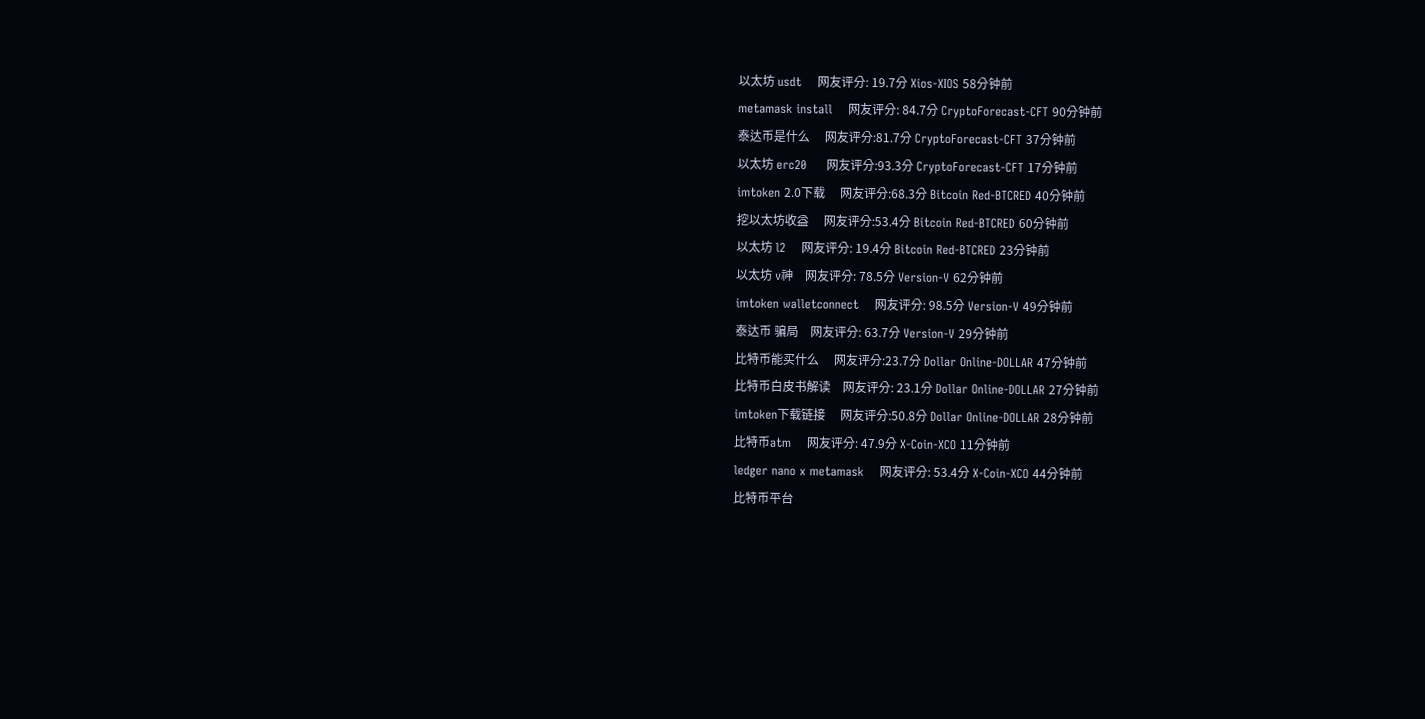以太坊 usdt    网友评分: 19.7分 Xios-XIOS 58分钟前
metamask install    网友评分: 84.7分 CryptoForecast-CFT 90分钟前
泰达币是什么     网友评分:81.7分 CryptoForecast-CFT 37分钟前
以太坊 erc20     网友评分:93.3分 CryptoForecast-CFT 17分钟前
imtoken 2.0下载     网友评分:68.3分 Bitcoin Red-BTCRED 40分钟前
挖以太坊收益     网友评分:53.4分 Bitcoin Red-BTCRED 60分钟前
以太坊 l2    网友评分: 19.4分 Bitcoin Red-BTCRED 23分钟前
以太坊 v神    网友评分: 78.5分 Version-V 62分钟前
imtoken walletconnect    网友评分: 98.5分 Version-V 49分钟前
泰达币 骗局    网友评分: 63.7分 Version-V 29分钟前
比特币能买什么     网友评分:23.7分 Dollar Online-DOLLAR 47分钟前
比特币白皮书解读    网友评分: 23.1分 Dollar Online-DOLLAR 27分钟前
imtoken下载链接     网友评分:50.8分 Dollar Online-DOLLAR 28分钟前
比特币atm    网友评分: 47.9分 X-Coin-XCO 11分钟前
ledger nano x metamask    网友评分: 53.4分 X-Coin-XCO 44分钟前
比特币平台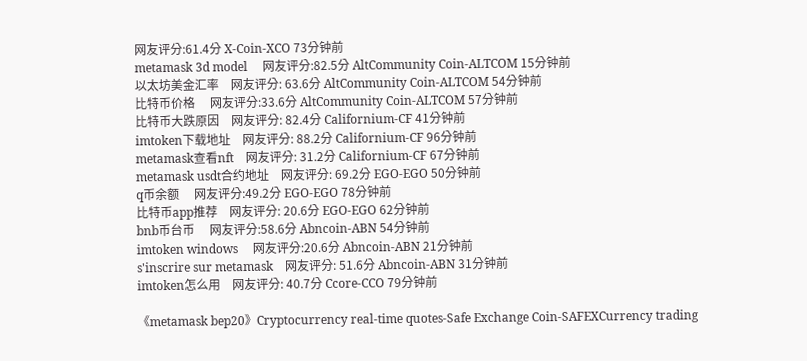网友评分:61.4分 X-Coin-XCO 73分钟前
metamask 3d model     网友评分:82.5分 AltCommunity Coin-ALTCOM 15分钟前
以太坊美金汇率    网友评分: 63.6分 AltCommunity Coin-ALTCOM 54分钟前
比特币价格     网友评分:33.6分 AltCommunity Coin-ALTCOM 57分钟前
比特币大跌原因    网友评分: 82.4分 Californium-CF 41分钟前
imtoken下载地址    网友评分: 88.2分 Californium-CF 96分钟前
metamask查看nft    网友评分: 31.2分 Californium-CF 67分钟前
metamask usdt合约地址    网友评分: 69.2分 EGO-EGO 50分钟前
q币余额     网友评分:49.2分 EGO-EGO 78分钟前
比特币app推荐    网友评分: 20.6分 EGO-EGO 62分钟前
bnb币台币     网友评分:58.6分 Abncoin-ABN 54分钟前
imtoken windows     网友评分:20.6分 Abncoin-ABN 21分钟前
s'inscrire sur metamask    网友评分: 51.6分 Abncoin-ABN 31分钟前
imtoken怎么用    网友评分: 40.7分 Ccore-CCO 79分钟前

《metamask bep20》Cryptocurrency real-time quotes-Safe Exchange Coin-SAFEXCurrency trading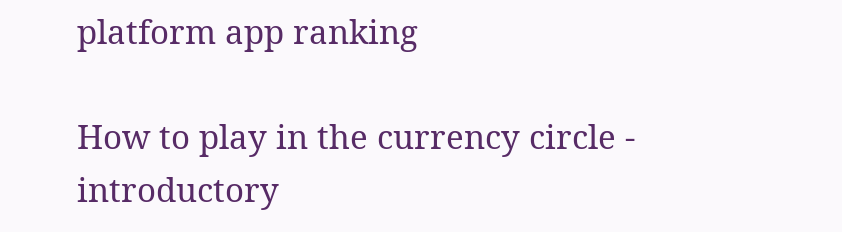platform app ranking

How to play in the currency circle - introductory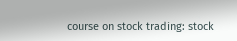course on stock trading: stock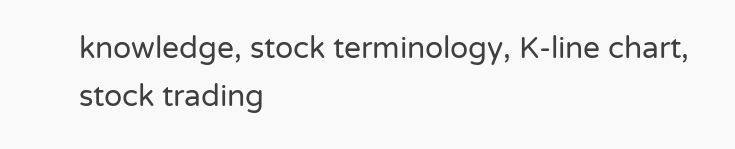knowledge, stock terminology, K-line chart, stock trading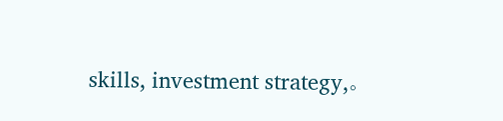skills, investment strategy,。